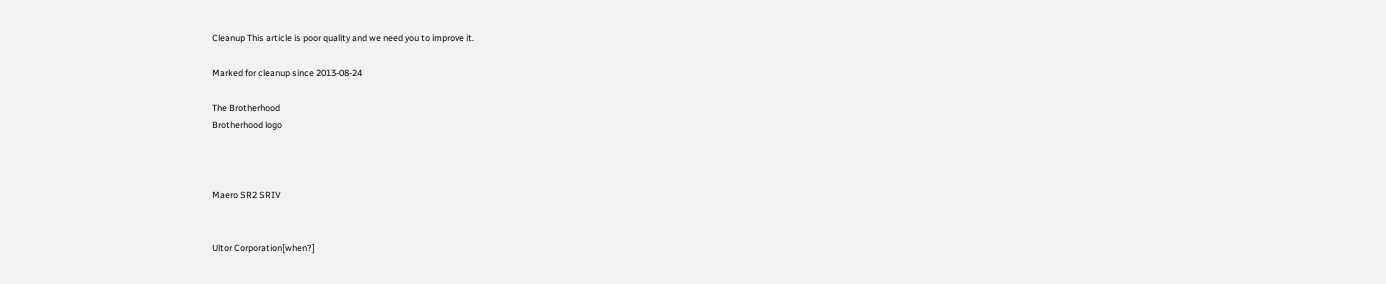Cleanup This article is poor quality and we need you to improve it.

Marked for cleanup since 2013-08-24

The Brotherhood
Brotherhood logo



Maero SR2 SRIV


Ultor Corporation[when?]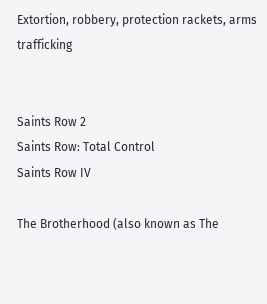Extortion, robbery, protection rackets, arms trafficking


Saints Row 2
Saints Row: Total Control
Saints Row IV

The Brotherhood (also known as The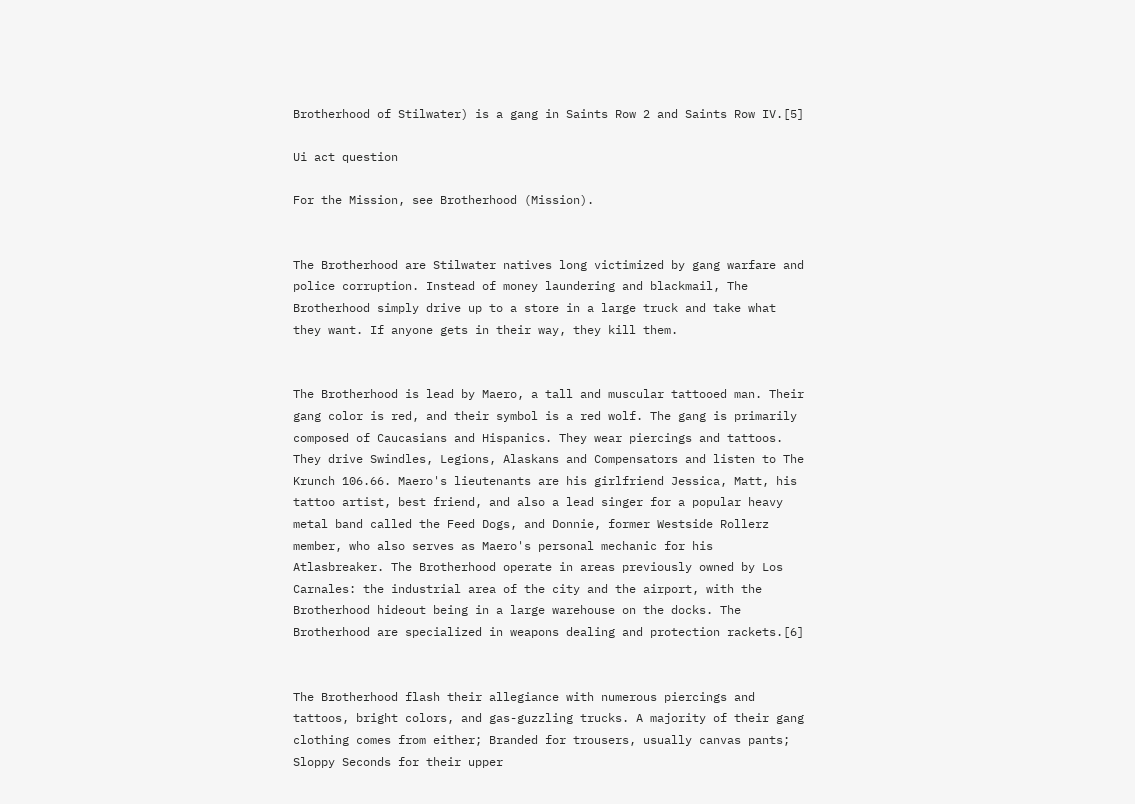Brotherhood of Stilwater) is a gang in Saints Row 2 and Saints Row IV.[5]

Ui act question

For the Mission, see Brotherhood (Mission).


The Brotherhood are Stilwater natives long victimized by gang warfare and police corruption. Instead of money laundering and blackmail, The Brotherhood simply drive up to a store in a large truck and take what they want. If anyone gets in their way, they kill them.


The Brotherhood is lead by Maero, a tall and muscular tattooed man. Their gang color is red, and their symbol is a red wolf. The gang is primarily composed of Caucasians and Hispanics. They wear piercings and tattoos. They drive Swindles, Legions, Alaskans and Compensators and listen to The Krunch 106.66. Maero's lieutenants are his girlfriend Jessica, Matt, his tattoo artist, best friend, and also a lead singer for a popular heavy metal band called the Feed Dogs, and Donnie, former Westside Rollerz member, who also serves as Maero's personal mechanic for his Atlasbreaker. The Brotherhood operate in areas previously owned by Los Carnales: the industrial area of the city and the airport, with the Brotherhood hideout being in a large warehouse on the docks. The Brotherhood are specialized in weapons dealing and protection rackets.[6]


The Brotherhood flash their allegiance with numerous piercings and tattoos, bright colors, and gas-guzzling trucks. A majority of their gang clothing comes from either; Branded for trousers, usually canvas pants; Sloppy Seconds for their upper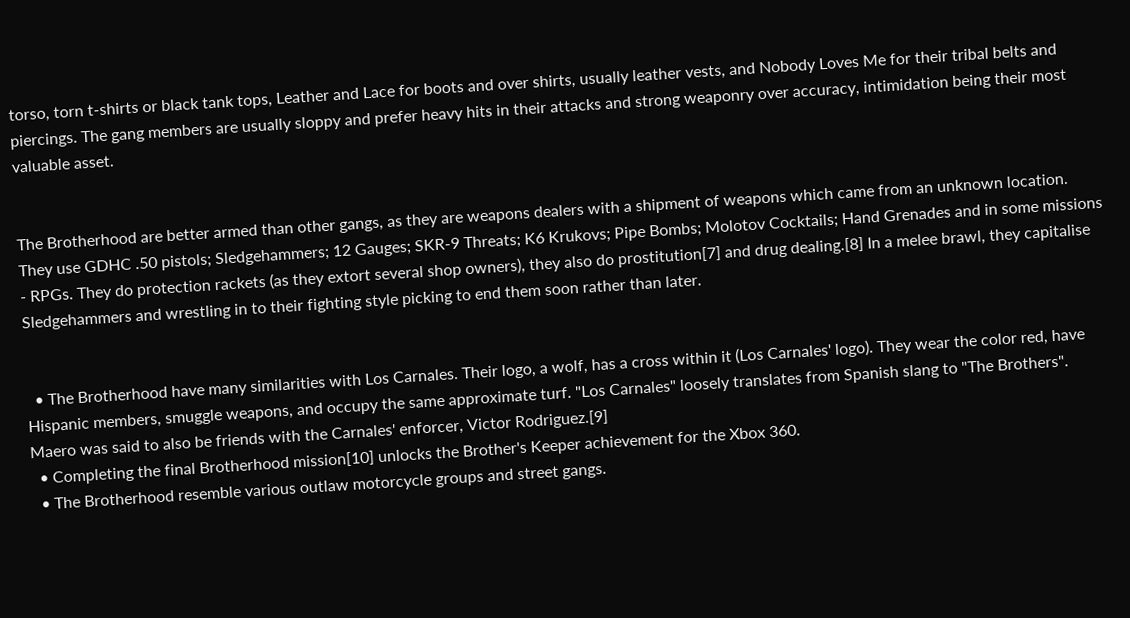torso, torn t-shirts or black tank tops, Leather and Lace for boots and over shirts, usually leather vests, and Nobody Loves Me for their tribal belts and piercings. The gang members are usually sloppy and prefer heavy hits in their attacks and strong weaponry over accuracy, intimidation being their most valuable asset.


The Brotherhood are better armed than other gangs, as they are weapons dealers with a shipment of weapons which came from an unknown location. They use GDHC .50 pistols; Sledgehammers; 12 Gauges; SKR-9 Threats; K6 Krukovs; Pipe Bombs; Molotov Cocktails; Hand Grenades and in some missions - RPGs. They do protection rackets (as they extort several shop owners), they also do prostitution[7] and drug dealing.[8] In a melee brawl, they capitalise Sledgehammers and wrestling in to their fighting style picking to end them soon rather than later.


  • The Brotherhood have many similarities with Los Carnales. Their logo, a wolf, has a cross within it (Los Carnales' logo). They wear the color red, have Hispanic members, smuggle weapons, and occupy the same approximate turf. "Los Carnales" loosely translates from Spanish slang to "The Brothers". Maero was said to also be friends with the Carnales' enforcer, Victor Rodriguez.[9]
  • Completing the final Brotherhood mission[10] unlocks the Brother's Keeper achievement for the Xbox 360.
  • The Brotherhood resemble various outlaw motorcycle groups and street gangs.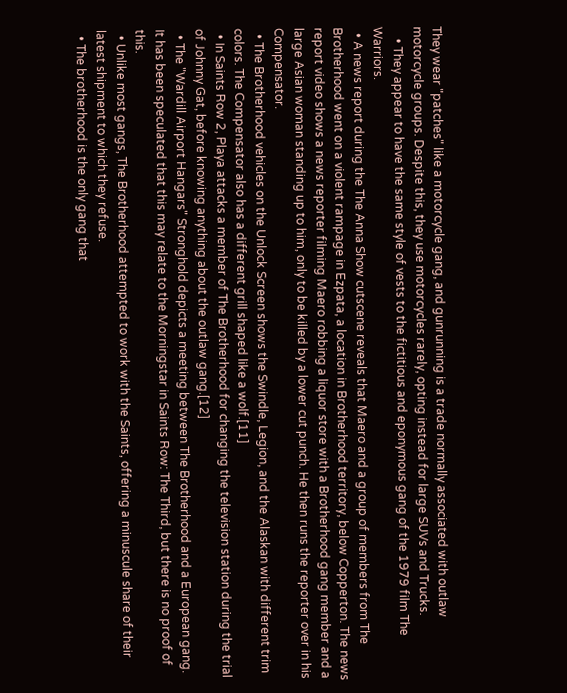They wear "patches" like a motorcycle gang, and gunrunning is a trade normally associated with outlaw motorcycle groups. Despite this, they use motorcycles rarely, opting instead for large SUVs and Trucks.
    • They appear to have the same style of vests to the fictitious and eponymous gang of the 1979 film The Warriors.
  • A news report during the The Anna Show cutscene reveals that Maero and a group of members from The Brotherhood went on a violent rampage in Ezpata, a location in Brotherhood territory, below Copperton. The news report video shows a news reporter filming Maero robbing a liquor store with a Brotherhood gang member and a large Asian woman standing up to him, only to be killed by a lower cut punch. He then runs the reporter over in his Compensator.
  • The Brotherhood vehicles on the Unlock Screen shows the Swindle, Legion, and the Alaskan with different trim colors. The Compensator also has a different grill shaped like a wolf.[11]
  • In Saints Row 2, Playa attacks a member of The Brotherhood for changing the television station during the trial of Johnny Gat, before knowing anything about the outlaw gang.[12]
  • The "Wardill Airport Hangars" Stronghold depicts a meeting between The Brotherhood and a European gang. It has been speculated that this may relate to the Morningstar in Saints Row: The Third, but there is no proof of this.
  • Unlike most gangs, The Brotherhood attempted to work with the Saints, offering a minuscule share of their latest shipment to which they refuse.
  • The brotherhood is the only gang that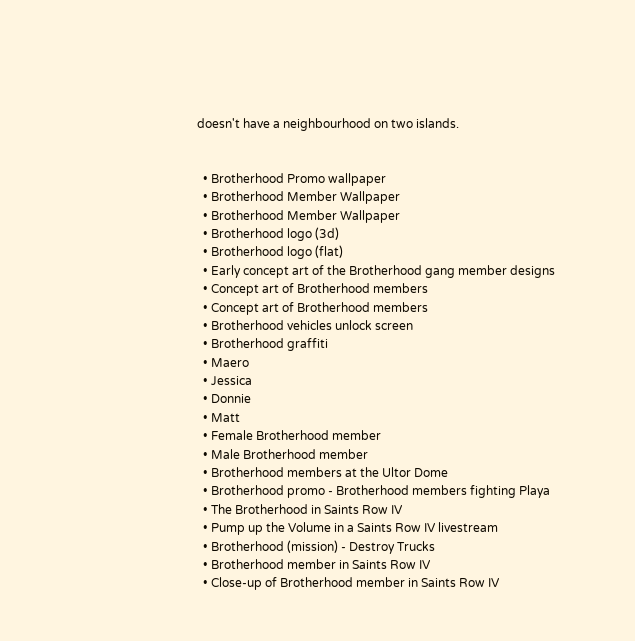doesn't have a neighbourhood on two islands.


  • Brotherhood Promo wallpaper
  • Brotherhood Member Wallpaper
  • Brotherhood Member Wallpaper
  • Brotherhood logo (3d)
  • Brotherhood logo (flat)
  • Early concept art of the Brotherhood gang member designs
  • Concept art of Brotherhood members
  • Concept art of Brotherhood members
  • Brotherhood vehicles unlock screen
  • Brotherhood graffiti
  • Maero
  • Jessica
  • Donnie
  • Matt
  • Female Brotherhood member
  • Male Brotherhood member
  • Brotherhood members at the Ultor Dome
  • Brotherhood promo - Brotherhood members fighting Playa
  • The Brotherhood in Saints Row IV
  • Pump up the Volume in a Saints Row IV livestream
  • Brotherhood (mission) - Destroy Trucks
  • Brotherhood member in Saints Row IV
  • Close-up of Brotherhood member in Saints Row IV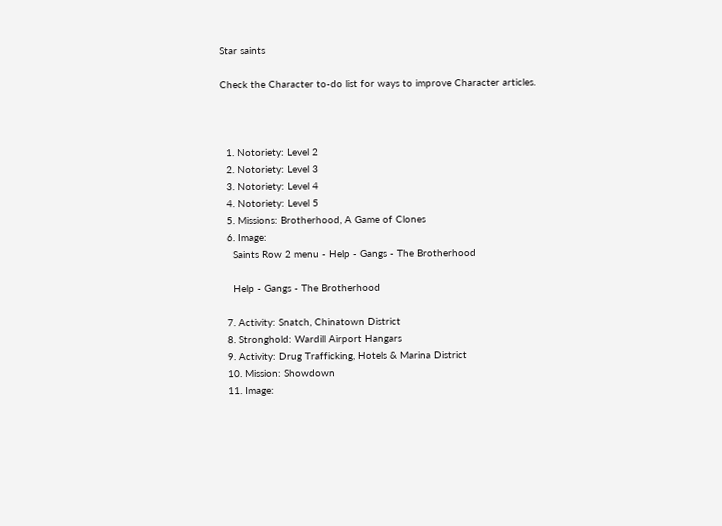Star saints

Check the Character to-do list for ways to improve Character articles.



  1. Notoriety: Level 2
  2. Notoriety: Level 3
  3. Notoriety: Level 4
  4. Notoriety: Level 5
  5. Missions: Brotherhood, A Game of Clones
  6. Image:
    Saints Row 2 menu - Help - Gangs - The Brotherhood

    Help - Gangs - The Brotherhood

  7. Activity: Snatch, Chinatown District
  8. Stronghold: Wardill Airport Hangars
  9. Activity: Drug Trafficking, Hotels & Marina District
  10. Mission: Showdown
  11. Image: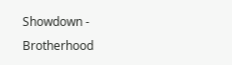Showdown - Brotherhood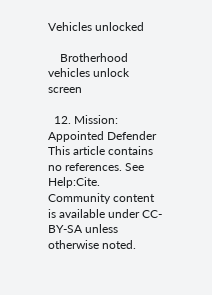Vehicles unlocked

    Brotherhood vehicles unlock screen

  12. Mission: Appointed Defender
This article contains no references. See Help:Cite.
Community content is available under CC-BY-SA unless otherwise noted.